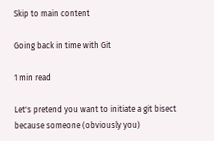Skip to main content

Going back in time with Git

1 min read

Let's pretend you want to initiate a git bisect because someone (obviously you)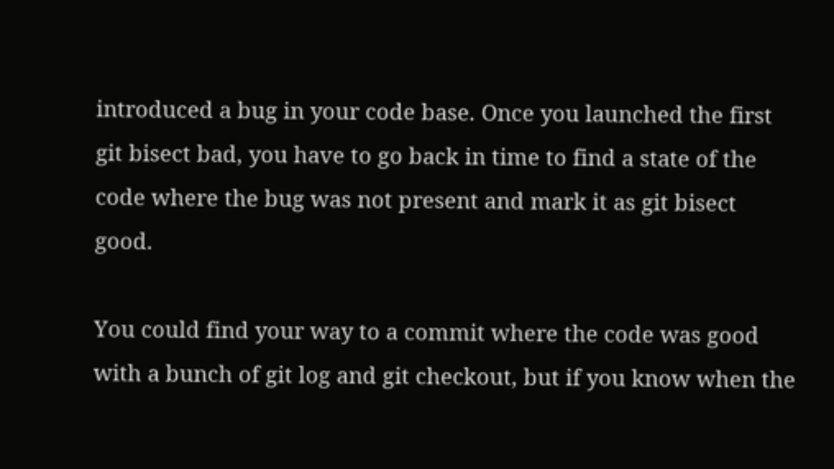introduced a bug in your code base. Once you launched the first git bisect bad, you have to go back in time to find a state of the code where the bug was not present and mark it as git bisect good.

You could find your way to a commit where the code was good with a bunch of git log and git checkout, but if you know when the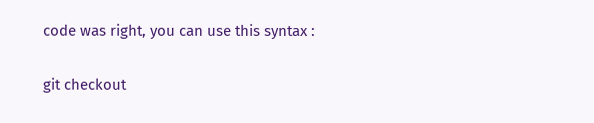code was right, you can use this syntax :

git checkout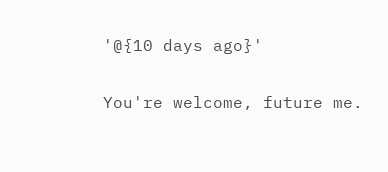'@{10 days ago}'

You're welcome, future me.